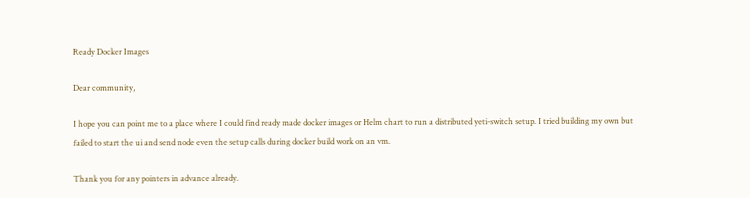Ready Docker Images

Dear community,

I hope you can point me to a place where I could find ready made docker images or Helm chart to run a distributed yeti-switch setup. I tried building my own but failed to start the ui and send node even the setup calls during docker build work on an vm.

Thank you for any pointers in advance already.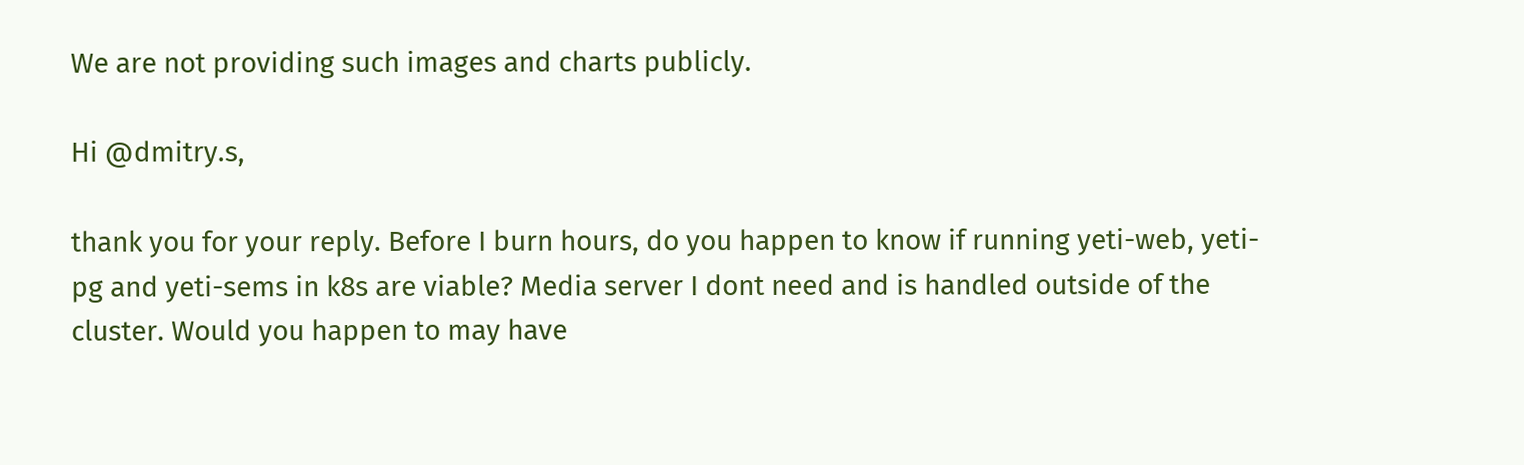We are not providing such images and charts publicly.

Hi @dmitry.s,

thank you for your reply. Before I burn hours, do you happen to know if running yeti-web, yeti-pg and yeti-sems in k8s are viable? Media server I dont need and is handled outside of the cluster. Would you happen to may have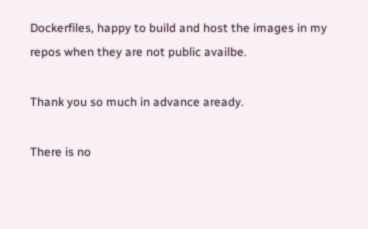Dockerfiles, happy to build and host the images in my repos when they are not public availbe.

Thank you so much in advance aready.

There is no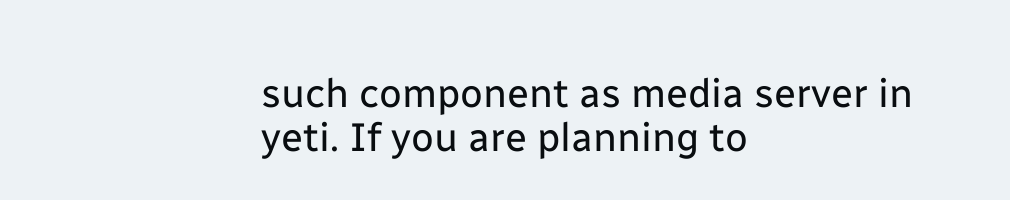such component as media server in yeti. If you are planning to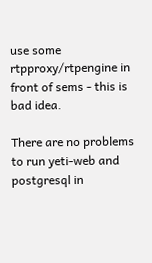use some rtpproxy/rtpengine in front of sems - this is bad idea.

There are no problems to run yeti-web and postgresql in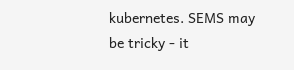kubernetes. SEMS may be tricky - it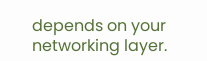depends on your networking layer.